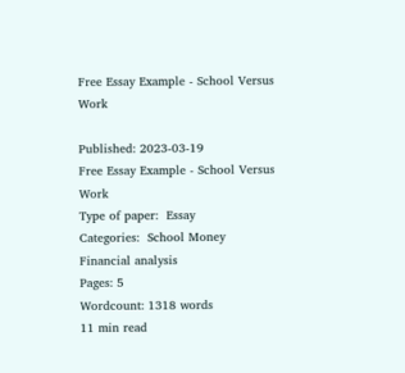Free Essay Example - School Versus Work

Published: 2023-03-19
Free Essay Example - School Versus Work
Type of paper:  Essay
Categories:  School Money Financial analysis
Pages: 5
Wordcount: 1318 words
11 min read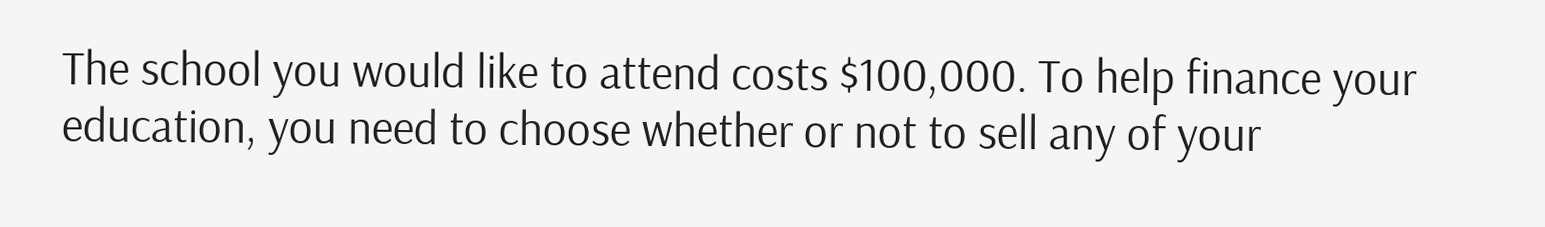The school you would like to attend costs $100,000. To help finance your education, you need to choose whether or not to sell any of your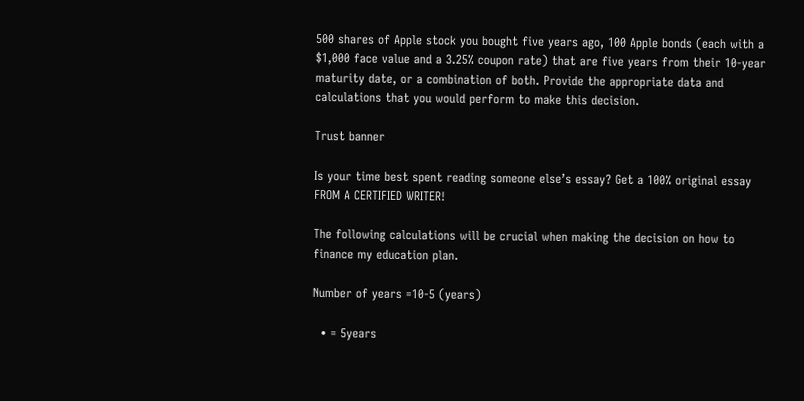500 shares of Apple stock you bought five years ago, 100 Apple bonds (each with a $1,000 face value and a 3.25% coupon rate) that are five years from their 10-year maturity date, or a combination of both. Provide the appropriate data and calculations that you would perform to make this decision.

Trust banner

Is your time best spent reading someone else’s essay? Get a 100% original essay FROM A CERTIFIED WRITER!

The following calculations will be crucial when making the decision on how to finance my education plan.

Number of years =10-5 (years)

  • = 5years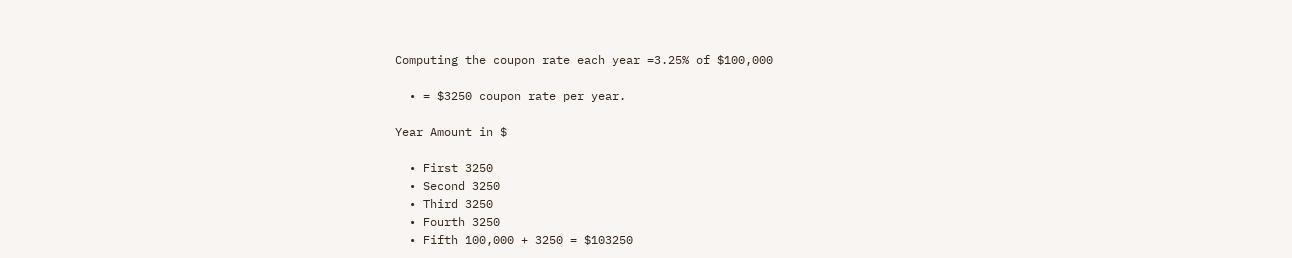Computing the coupon rate each year =3.25% of $100,000

  • = $3250 coupon rate per year.

Year Amount in $

  • First 3250
  • Second 3250
  • Third 3250
  • Fourth 3250
  • Fifth 100,000 + 3250 = $103250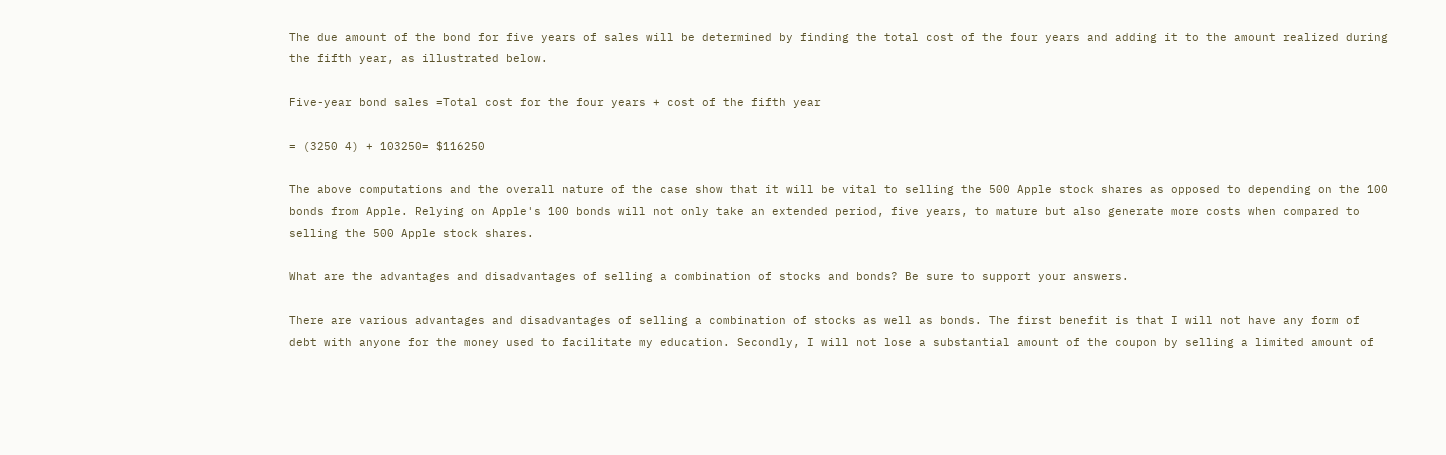The due amount of the bond for five years of sales will be determined by finding the total cost of the four years and adding it to the amount realized during the fifth year, as illustrated below.

Five-year bond sales =Total cost for the four years + cost of the fifth year

= (3250 4) + 103250= $116250

The above computations and the overall nature of the case show that it will be vital to selling the 500 Apple stock shares as opposed to depending on the 100 bonds from Apple. Relying on Apple's 100 bonds will not only take an extended period, five years, to mature but also generate more costs when compared to selling the 500 Apple stock shares.

What are the advantages and disadvantages of selling a combination of stocks and bonds? Be sure to support your answers.

There are various advantages and disadvantages of selling a combination of stocks as well as bonds. The first benefit is that I will not have any form of debt with anyone for the money used to facilitate my education. Secondly, I will not lose a substantial amount of the coupon by selling a limited amount of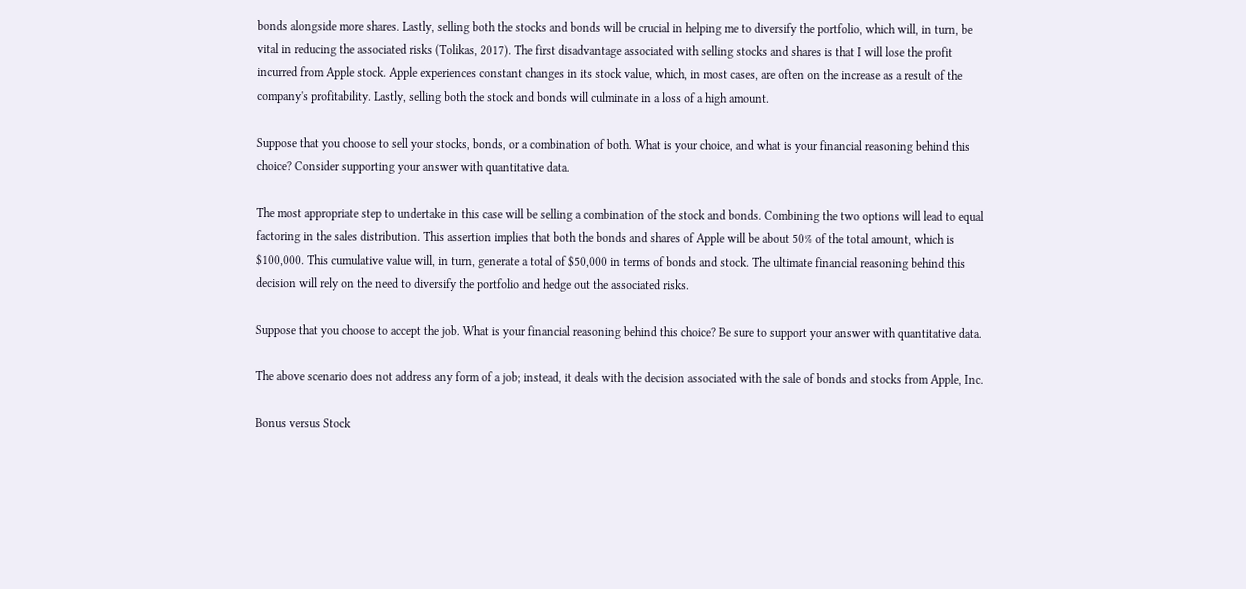bonds alongside more shares. Lastly, selling both the stocks and bonds will be crucial in helping me to diversify the portfolio, which will, in turn, be vital in reducing the associated risks (Tolikas, 2017). The first disadvantage associated with selling stocks and shares is that I will lose the profit incurred from Apple stock. Apple experiences constant changes in its stock value, which, in most cases, are often on the increase as a result of the company's profitability. Lastly, selling both the stock and bonds will culminate in a loss of a high amount.

Suppose that you choose to sell your stocks, bonds, or a combination of both. What is your choice, and what is your financial reasoning behind this choice? Consider supporting your answer with quantitative data.

The most appropriate step to undertake in this case will be selling a combination of the stock and bonds. Combining the two options will lead to equal factoring in the sales distribution. This assertion implies that both the bonds and shares of Apple will be about 50% of the total amount, which is $100,000. This cumulative value will, in turn, generate a total of $50,000 in terms of bonds and stock. The ultimate financial reasoning behind this decision will rely on the need to diversify the portfolio and hedge out the associated risks.

Suppose that you choose to accept the job. What is your financial reasoning behind this choice? Be sure to support your answer with quantitative data.

The above scenario does not address any form of a job; instead, it deals with the decision associated with the sale of bonds and stocks from Apple, Inc.

Bonus versus Stock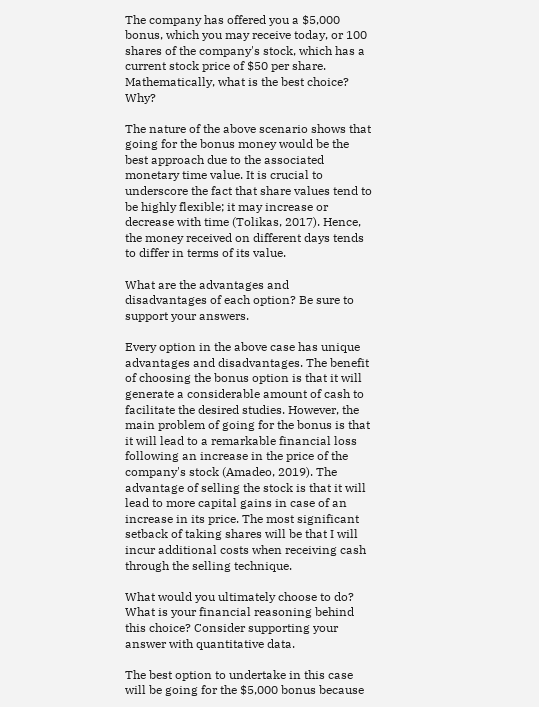The company has offered you a $5,000 bonus, which you may receive today, or 100 shares of the company's stock, which has a current stock price of $50 per share. Mathematically, what is the best choice? Why?

The nature of the above scenario shows that going for the bonus money would be the best approach due to the associated monetary time value. It is crucial to underscore the fact that share values tend to be highly flexible; it may increase or decrease with time (Tolikas, 2017). Hence, the money received on different days tends to differ in terms of its value.

What are the advantages and disadvantages of each option? Be sure to support your answers.

Every option in the above case has unique advantages and disadvantages. The benefit of choosing the bonus option is that it will generate a considerable amount of cash to facilitate the desired studies. However, the main problem of going for the bonus is that it will lead to a remarkable financial loss following an increase in the price of the company's stock (Amadeo, 2019). The advantage of selling the stock is that it will lead to more capital gains in case of an increase in its price. The most significant setback of taking shares will be that I will incur additional costs when receiving cash through the selling technique.

What would you ultimately choose to do? What is your financial reasoning behind this choice? Consider supporting your answer with quantitative data.

The best option to undertake in this case will be going for the $5,000 bonus because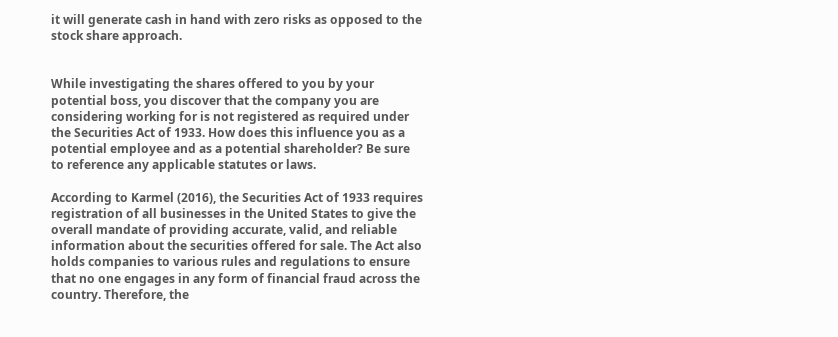it will generate cash in hand with zero risks as opposed to the stock share approach.


While investigating the shares offered to you by your potential boss, you discover that the company you are considering working for is not registered as required under the Securities Act of 1933. How does this influence you as a potential employee and as a potential shareholder? Be sure to reference any applicable statutes or laws.

According to Karmel (2016), the Securities Act of 1933 requires registration of all businesses in the United States to give the overall mandate of providing accurate, valid, and reliable information about the securities offered for sale. The Act also holds companies to various rules and regulations to ensure that no one engages in any form of financial fraud across the country. Therefore, the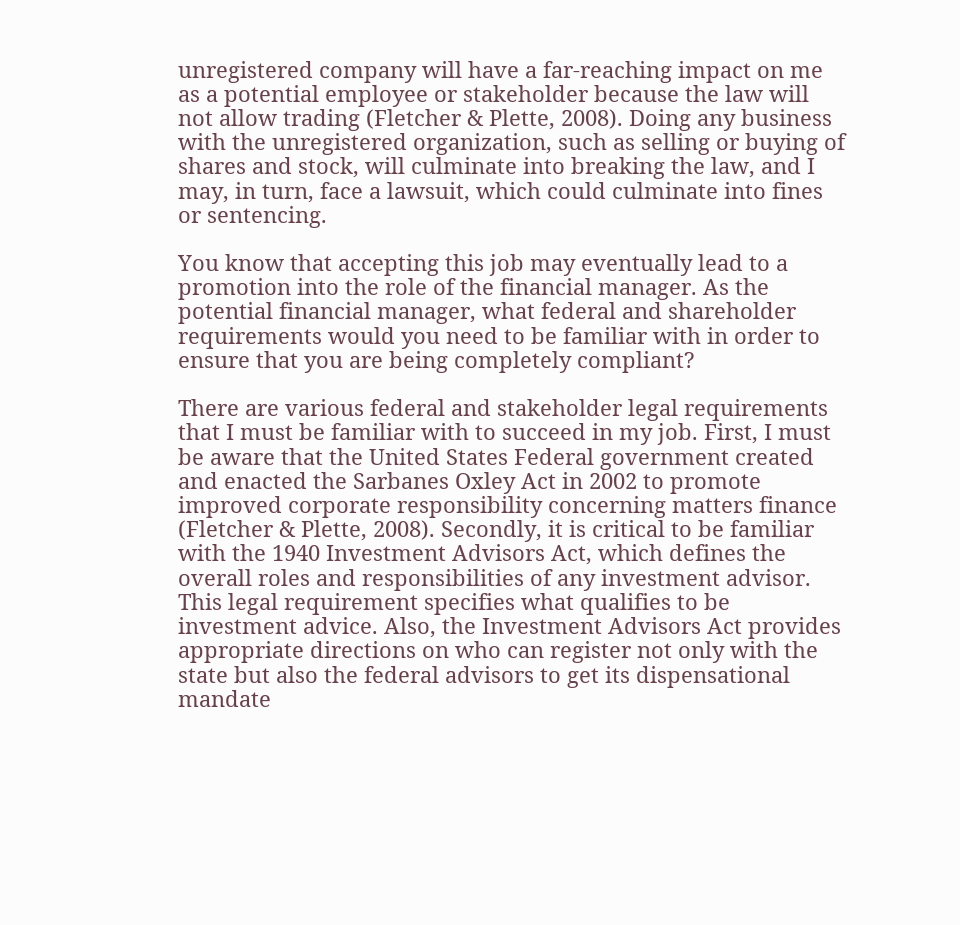unregistered company will have a far-reaching impact on me as a potential employee or stakeholder because the law will not allow trading (Fletcher & Plette, 2008). Doing any business with the unregistered organization, such as selling or buying of shares and stock, will culminate into breaking the law, and I may, in turn, face a lawsuit, which could culminate into fines or sentencing.

You know that accepting this job may eventually lead to a promotion into the role of the financial manager. As the potential financial manager, what federal and shareholder requirements would you need to be familiar with in order to ensure that you are being completely compliant?

There are various federal and stakeholder legal requirements that I must be familiar with to succeed in my job. First, I must be aware that the United States Federal government created and enacted the Sarbanes Oxley Act in 2002 to promote improved corporate responsibility concerning matters finance (Fletcher & Plette, 2008). Secondly, it is critical to be familiar with the 1940 Investment Advisors Act, which defines the overall roles and responsibilities of any investment advisor. This legal requirement specifies what qualifies to be investment advice. Also, the Investment Advisors Act provides appropriate directions on who can register not only with the state but also the federal advisors to get its dispensational mandate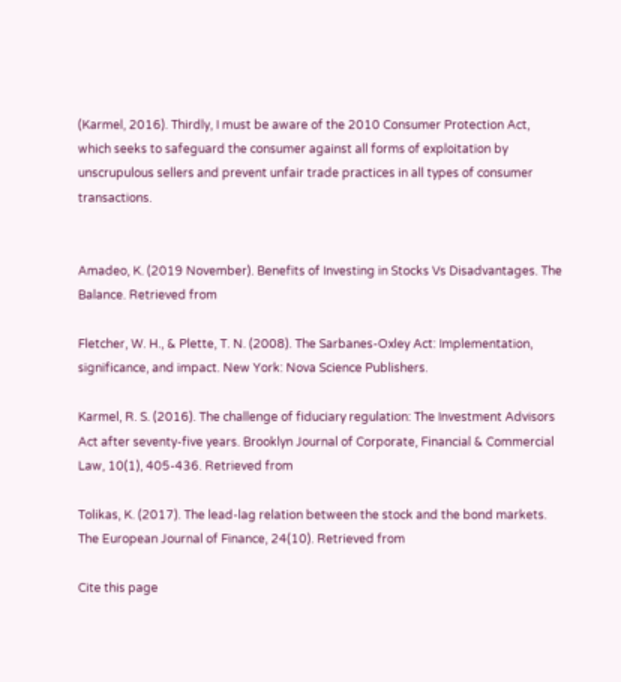(Karmel, 2016). Thirdly, I must be aware of the 2010 Consumer Protection Act, which seeks to safeguard the consumer against all forms of exploitation by unscrupulous sellers and prevent unfair trade practices in all types of consumer transactions.


Amadeo, K. (2019 November). Benefits of Investing in Stocks Vs Disadvantages. The Balance. Retrieved from

Fletcher, W. H., & Plette, T. N. (2008). The Sarbanes-Oxley Act: Implementation, significance, and impact. New York: Nova Science Publishers.

Karmel, R. S. (2016). The challenge of fiduciary regulation: The Investment Advisors Act after seventy-five years. Brooklyn Journal of Corporate, Financial & Commercial Law, 10(1), 405-436. Retrieved from

Tolikas, K. (2017). The lead-lag relation between the stock and the bond markets. The European Journal of Finance, 24(10). Retrieved from

Cite this page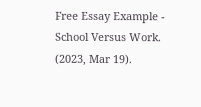Free Essay Example - School Versus Work. (2023, Mar 19).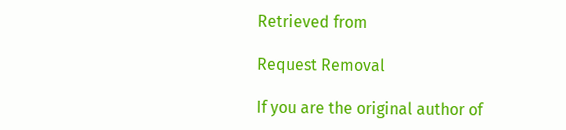Retrieved from

Request Removal

If you are the original author of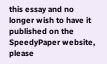this essay and no longer wish to have it published on the SpeedyPaper website, please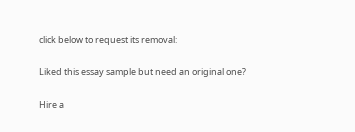click below to request its removal:

Liked this essay sample but need an original one?

Hire a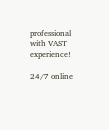professional with VAST experience!

24/7 online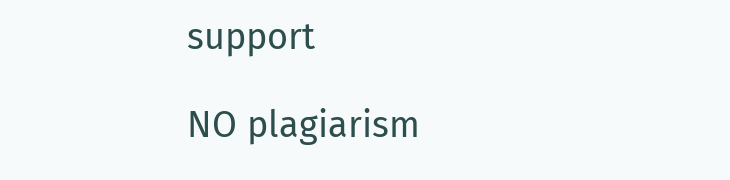support

NO plagiarism